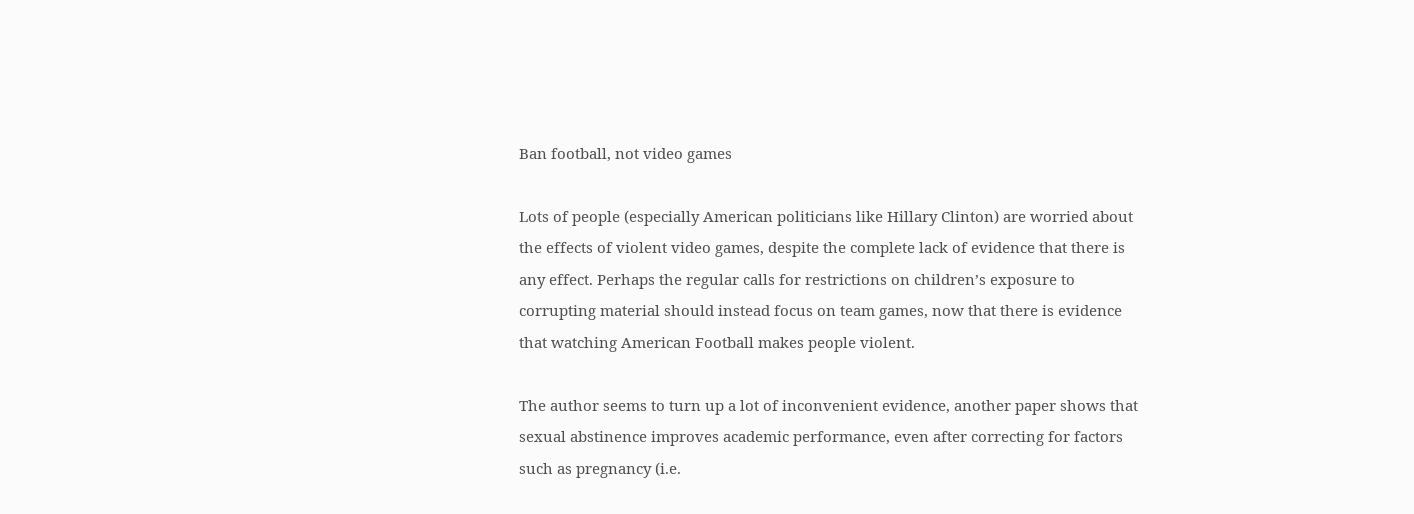Ban football, not video games

Lots of people (especially American politicians like Hillary Clinton) are worried about the effects of violent video games, despite the complete lack of evidence that there is any effect. Perhaps the regular calls for restrictions on children’s exposure to corrupting material should instead focus on team games, now that there is evidence that watching American Football makes people violent.

The author seems to turn up a lot of inconvenient evidence, another paper shows that sexual abstinence improves academic performance, even after correcting for factors such as pregnancy (i.e.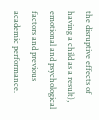the disruptive effects of having a child as a result), emotional and psychological factors and previous academic performance.